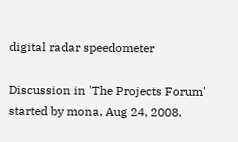digital radar speedometer

Discussion in 'The Projects Forum' started by mona, Aug 24, 2008.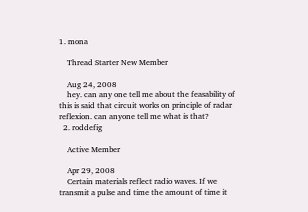1. mona

    Thread Starter New Member

    Aug 24, 2008
    hey. can any one tell me about the feasability of this is said that circuit works on principle of radar reflexion. can anyone tell me what is that?
  2. roddefig

    Active Member

    Apr 29, 2008
    Certain materials reflect radio waves. If we transmit a pulse and time the amount of time it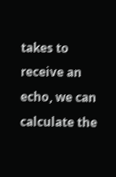takes to receive an echo, we can calculate the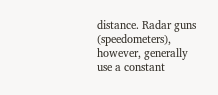distance. Radar guns (speedometers), however, generally use a constant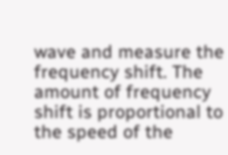wave and measure the frequency shift. The amount of frequency shift is proportional to the speed of the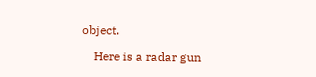object.

    Here is a radar gun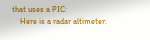that uses a PIC:
    Here is a radar altimeter: